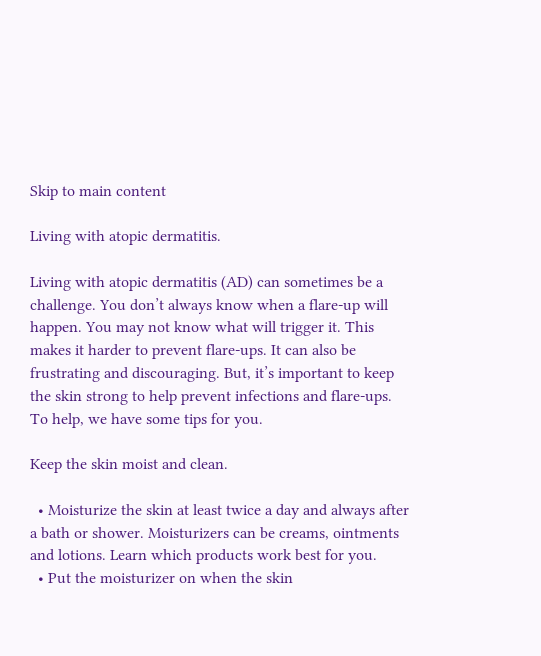Skip to main content

Living with atopic dermatitis.

Living with atopic dermatitis (AD) can sometimes be a challenge. You don’t always know when a flare-up will happen. You may not know what will trigger it. This makes it harder to prevent flare-ups. It can also be frustrating and discouraging. But, it’s important to keep the skin strong to help prevent infections and flare-ups. To help, we have some tips for you.

Keep the skin moist and clean.

  • Moisturize the skin at least twice a day and always after a bath or shower. Moisturizers can be creams, ointments and lotions. Learn which products work best for you.
  • Put the moisturizer on when the skin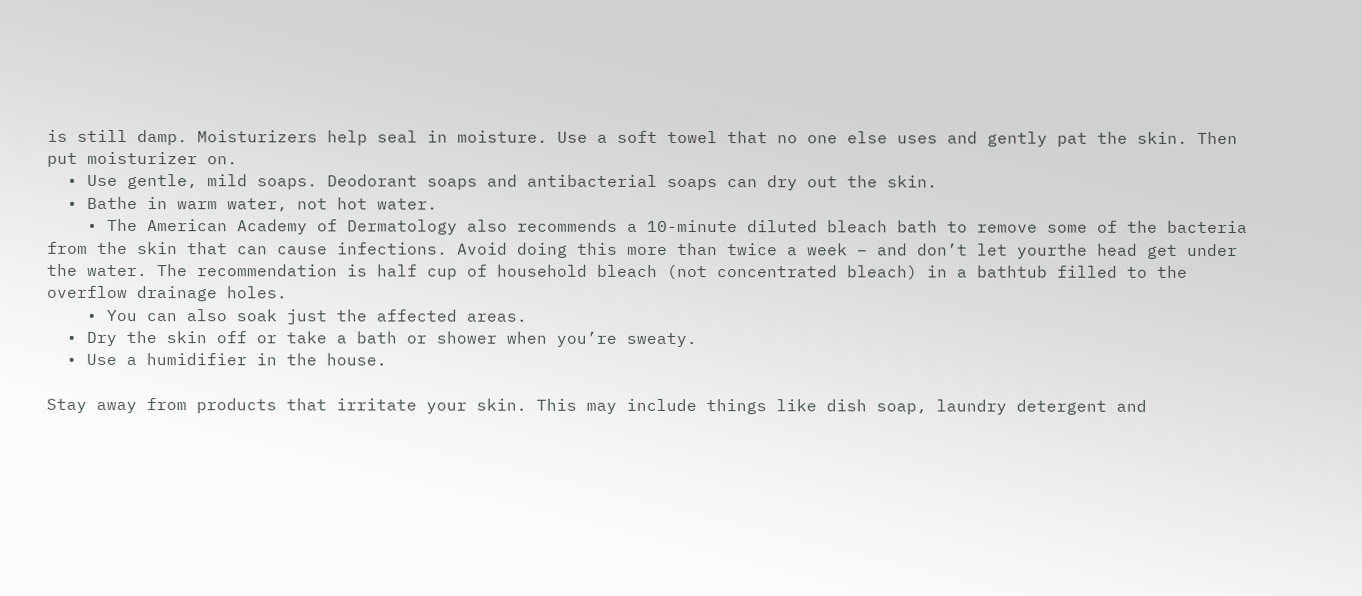is still damp. Moisturizers help seal in moisture. Use a soft towel that no one else uses and gently pat the skin. Then put moisturizer on.
  • Use gentle, mild soaps. Deodorant soaps and antibacterial soaps can dry out the skin.
  • Bathe in warm water, not hot water.
    • The American Academy of Dermatology also recommends a 10-minute diluted bleach bath to remove some of the bacteria from the skin that can cause infections. Avoid doing this more than twice a week – and don’t let yourthe head get under the water. The recommendation is half cup of household bleach (not concentrated bleach) in a bathtub filled to the overflow drainage holes.
    • You can also soak just the affected areas.
  • Dry the skin off or take a bath or shower when you’re sweaty.
  • Use a humidifier in the house.

Stay away from products that irritate your skin. This may include things like dish soap, laundry detergent and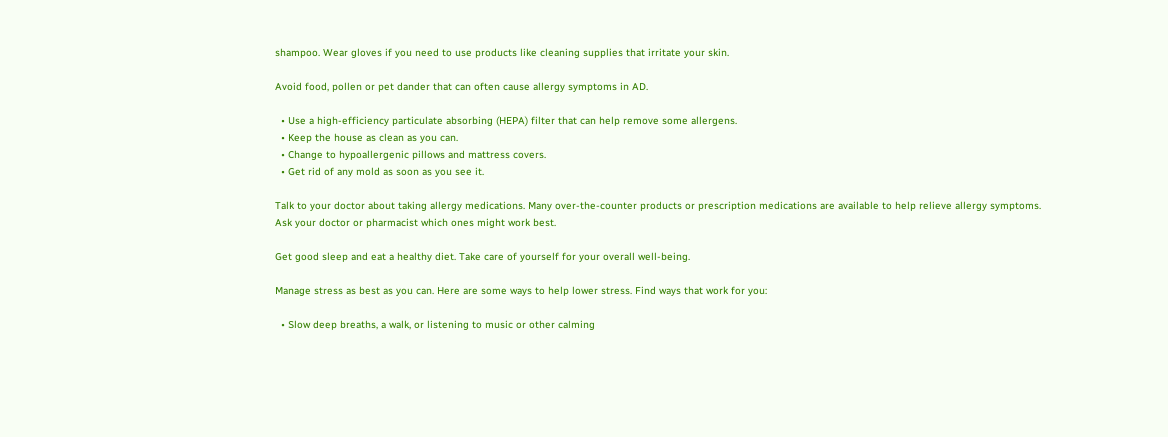shampoo. Wear gloves if you need to use products like cleaning supplies that irritate your skin.

Avoid food, pollen or pet dander that can often cause allergy symptoms in AD.

  • Use a high-efficiency particulate absorbing (HEPA) filter that can help remove some allergens.
  • Keep the house as clean as you can.
  • Change to hypoallergenic pillows and mattress covers.
  • Get rid of any mold as soon as you see it.

Talk to your doctor about taking allergy medications. Many over-the-counter products or prescription medications are available to help relieve allergy symptoms. Ask your doctor or pharmacist which ones might work best.

Get good sleep and eat a healthy diet. Take care of yourself for your overall well-being.

Manage stress as best as you can. Here are some ways to help lower stress. Find ways that work for you:

  • Slow deep breaths, a walk, or listening to music or other calming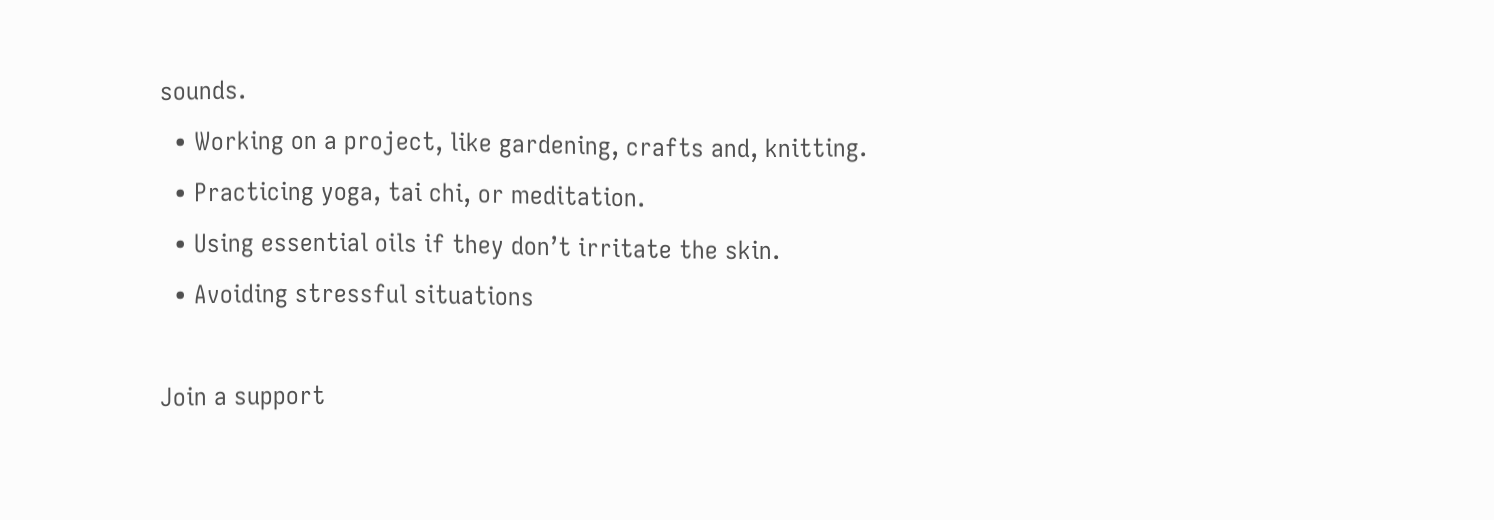sounds.
  • Working on a project, like gardening, crafts and, knitting.
  • Practicing yoga, tai chi, or meditation.
  • Using essential oils if they don’t irritate the skin.
  • Avoiding stressful situations

Join a support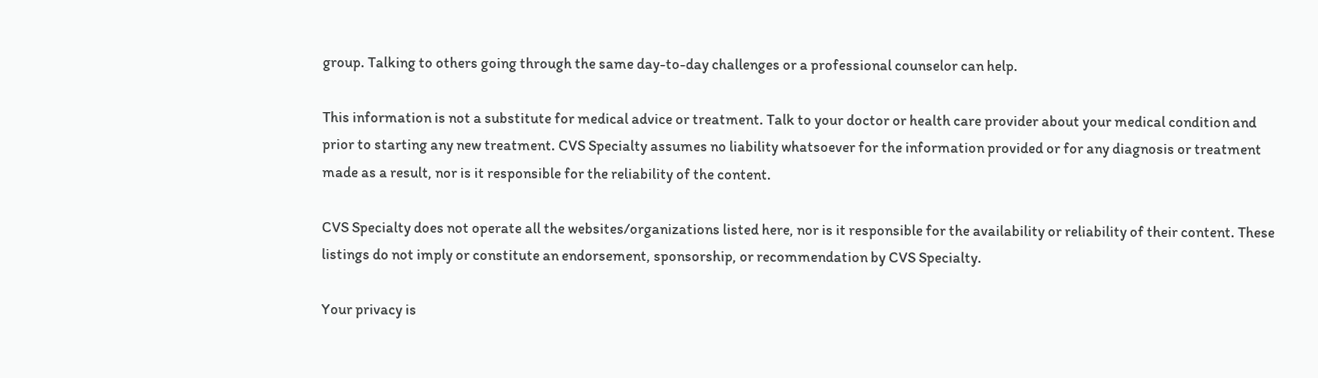group. Talking to others going through the same day-to-day challenges or a professional counselor can help.

This information is not a substitute for medical advice or treatment. Talk to your doctor or health care provider about your medical condition and prior to starting any new treatment. CVS Specialty assumes no liability whatsoever for the information provided or for any diagnosis or treatment made as a result, nor is it responsible for the reliability of the content.

CVS Specialty does not operate all the websites/organizations listed here, nor is it responsible for the availability or reliability of their content. These listings do not imply or constitute an endorsement, sponsorship, or recommendation by CVS Specialty.

Your privacy is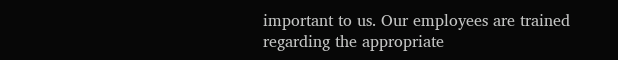important to us. Our employees are trained regarding the appropriate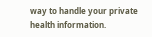way to handle your private health information.